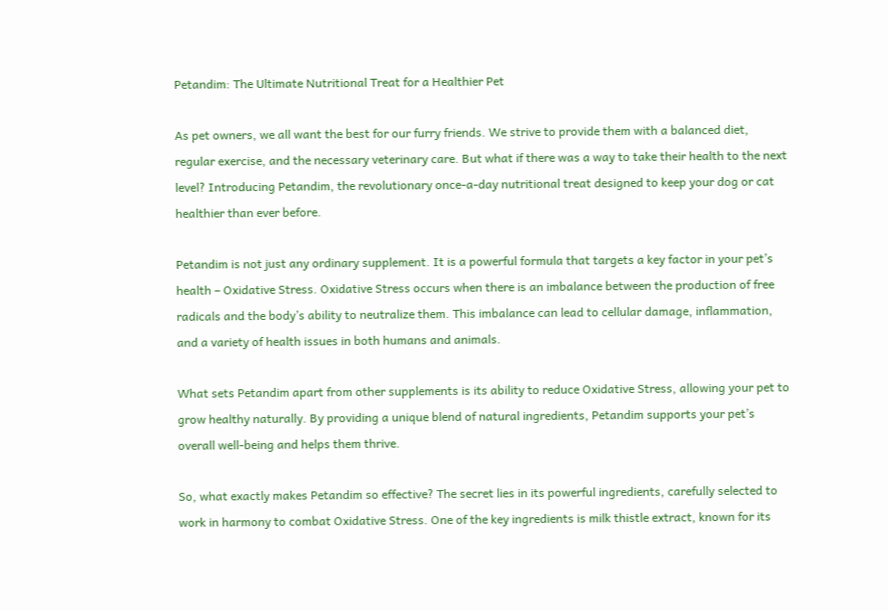Petandim: The Ultimate Nutritional Treat for a Healthier Pet

As pet owners, we all want the best for our furry friends. We strive to provide them with a balanced diet, regular exercise, and the necessary veterinary care. But what if there was a way to take their health to the next level? Introducing Petandim, the revolutionary once-a-day nutritional treat designed to keep your dog or cat healthier than ever before.

Petandim is not just any ordinary supplement. It is a powerful formula that targets a key factor in your pet’s health – Oxidative Stress. Oxidative Stress occurs when there is an imbalance between the production of free radicals and the body’s ability to neutralize them. This imbalance can lead to cellular damage, inflammation, and a variety of health issues in both humans and animals.

What sets Petandim apart from other supplements is its ability to reduce Oxidative Stress, allowing your pet to grow healthy naturally. By providing a unique blend of natural ingredients, Petandim supports your pet’s overall well-being and helps them thrive.

So, what exactly makes Petandim so effective? The secret lies in its powerful ingredients, carefully selected to work in harmony to combat Oxidative Stress. One of the key ingredients is milk thistle extract, known for its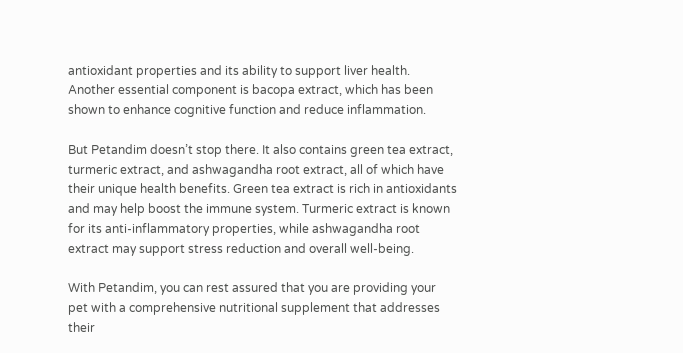antioxidant properties and its ability to support liver health. Another essential component is bacopa extract, which has been shown to enhance cognitive function and reduce inflammation.

But Petandim doesn’t stop there. It also contains green tea extract, turmeric extract, and ashwagandha root extract, all of which have their unique health benefits. Green tea extract is rich in antioxidants and may help boost the immune system. Turmeric extract is known for its anti-inflammatory properties, while ashwagandha root extract may support stress reduction and overall well-being.

With Petandim, you can rest assured that you are providing your pet with a comprehensive nutritional supplement that addresses their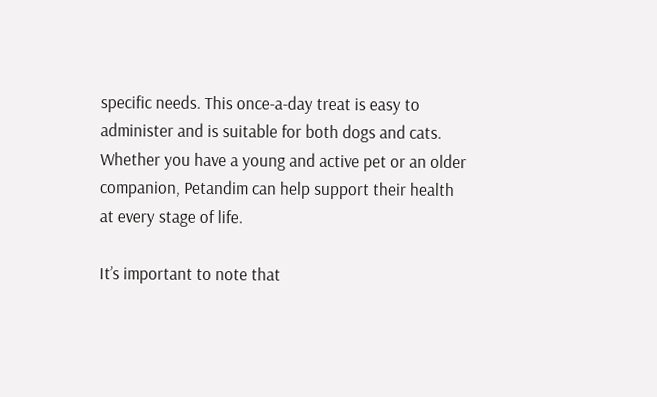specific needs. This once-a-day treat is easy to administer and is suitable for both dogs and cats. Whether you have a young and active pet or an older companion, Petandim can help support their health at every stage of life.

It’s important to note that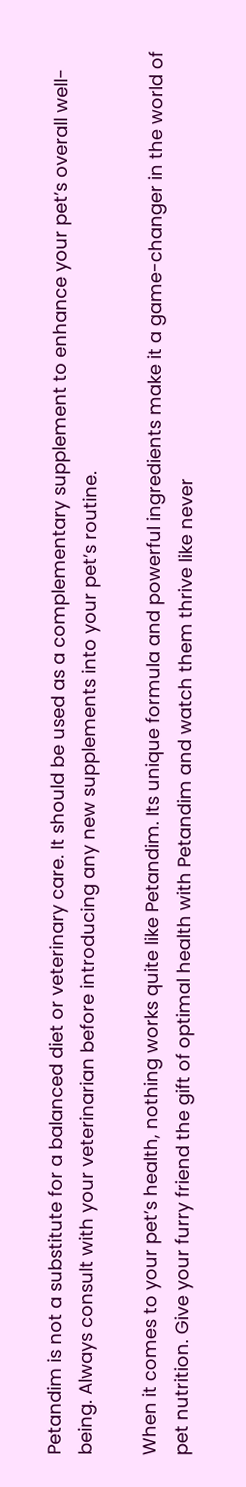Petandim is not a substitute for a balanced diet or veterinary care. It should be used as a complementary supplement to enhance your pet’s overall well-being. Always consult with your veterinarian before introducing any new supplements into your pet’s routine.

When it comes to your pet’s health, nothing works quite like Petandim. Its unique formula and powerful ingredients make it a game-changer in the world of pet nutrition. Give your furry friend the gift of optimal health with Petandim and watch them thrive like never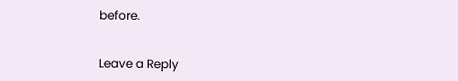before.


Leave a Reply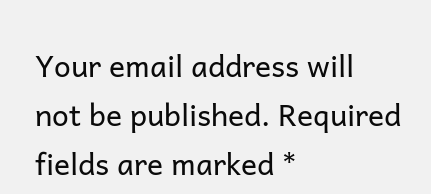Your email address will not be published. Required fields are marked *